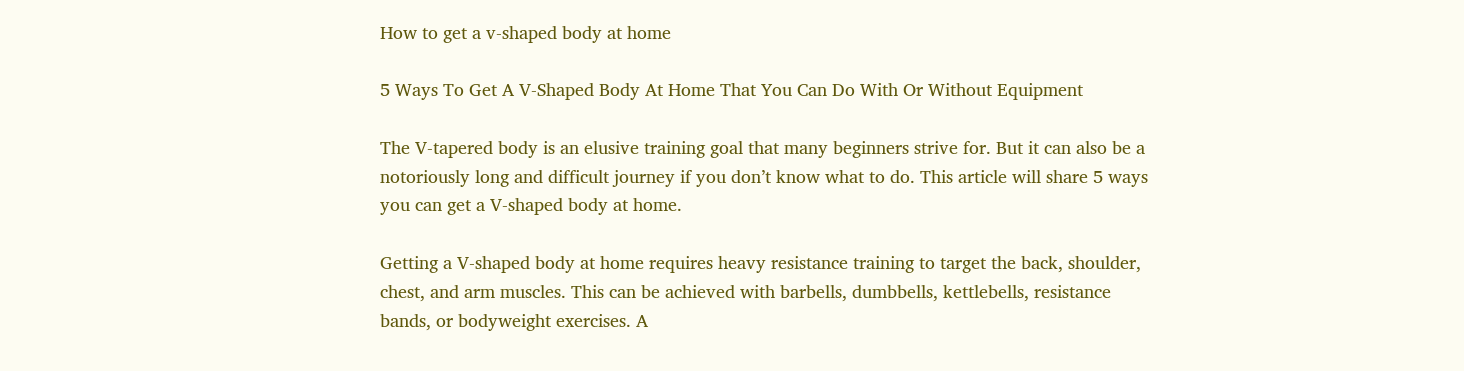How to get a v-shaped body at home

5 Ways To Get A V-Shaped Body At Home That You Can Do With Or Without Equipment

The V-tapered body is an elusive training goal that many beginners strive for. But it can also be a notoriously long and difficult journey if you don’t know what to do. This article will share 5 ways you can get a V-shaped body at home.

Getting a V-shaped body at home requires heavy resistance training to target the back, shoulder, chest, and arm muscles. This can be achieved with barbells, dumbbells, kettlebells, resistance bands, or bodyweight exercises. A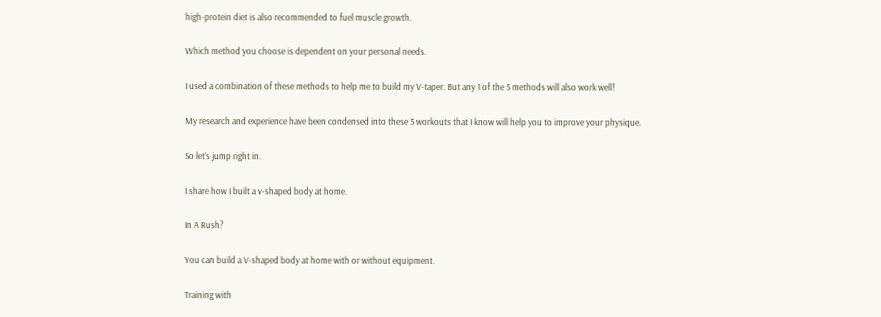high-protein diet is also recommended to fuel muscle growth.

Which method you choose is dependent on your personal needs.

I used a combination of these methods to help me to build my V-taper. But any 1 of the 5 methods will also work well!

My research and experience have been condensed into these 5 workouts that I know will help you to improve your physique.

So let’s jump right in.

I share how I built a v-shaped body at home.

In A Rush?

You can build a V-shaped body at home with or without equipment.

Training with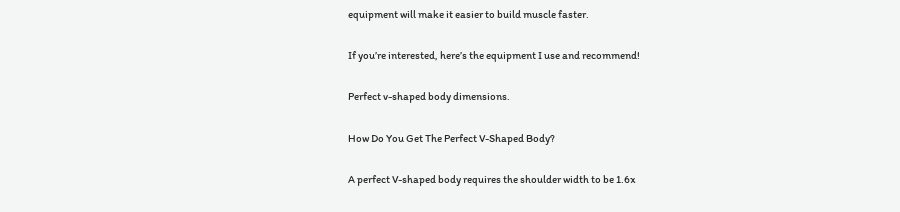equipment will make it easier to build muscle faster.

If you’re interested, here’s the equipment I use and recommend!

Perfect v-shaped body dimensions.

How Do You Get The Perfect V-Shaped Body?

A perfect V-shaped body requires the shoulder width to be 1.6x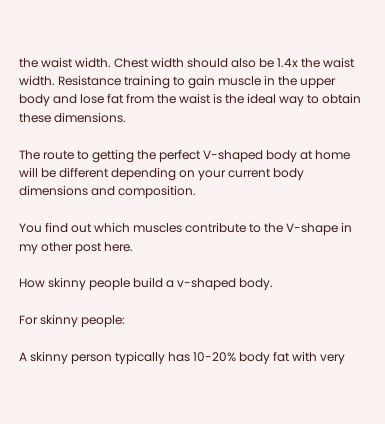the waist width. Chest width should also be 1.4x the waist width. Resistance training to gain muscle in the upper body and lose fat from the waist is the ideal way to obtain these dimensions.

The route to getting the perfect V-shaped body at home will be different depending on your current body dimensions and composition.

You find out which muscles contribute to the V-shape in my other post here.

How skinny people build a v-shaped body.

For skinny people:

A skinny person typically has 10-20% body fat with very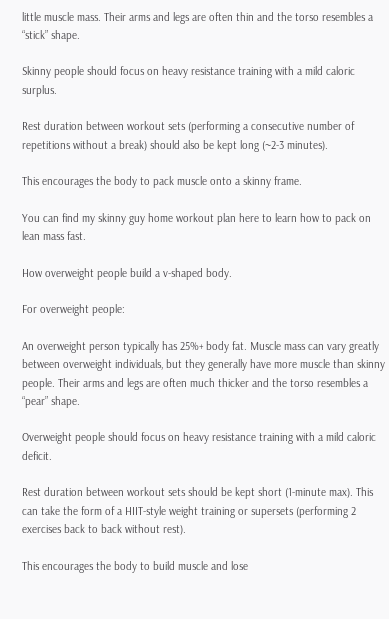little muscle mass. Their arms and legs are often thin and the torso resembles a “stick” shape.

Skinny people should focus on heavy resistance training with a mild caloric surplus.

Rest duration between workout sets (performing a consecutive number of repetitions without a break) should also be kept long (~2-3 minutes).

This encourages the body to pack muscle onto a skinny frame.

You can find my skinny guy home workout plan here to learn how to pack on lean mass fast.

How overweight people build a v-shaped body.

For overweight people:

An overweight person typically has 25%+ body fat. Muscle mass can vary greatly between overweight individuals, but they generally have more muscle than skinny people. Their arms and legs are often much thicker and the torso resembles a “pear” shape.

Overweight people should focus on heavy resistance training with a mild caloric deficit.

Rest duration between workout sets should be kept short (1-minute max). This can take the form of a HIIT-style weight training or supersets (performing 2 exercises back to back without rest).

This encourages the body to build muscle and lose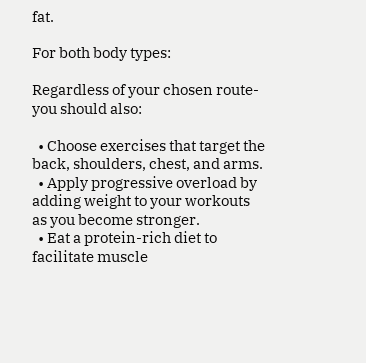fat.

For both body types:

Regardless of your chosen route- you should also:

  • Choose exercises that target the back, shoulders, chest, and arms.
  • Apply progressive overload by adding weight to your workouts as you become stronger.
  • Eat a protein-rich diet to facilitate muscle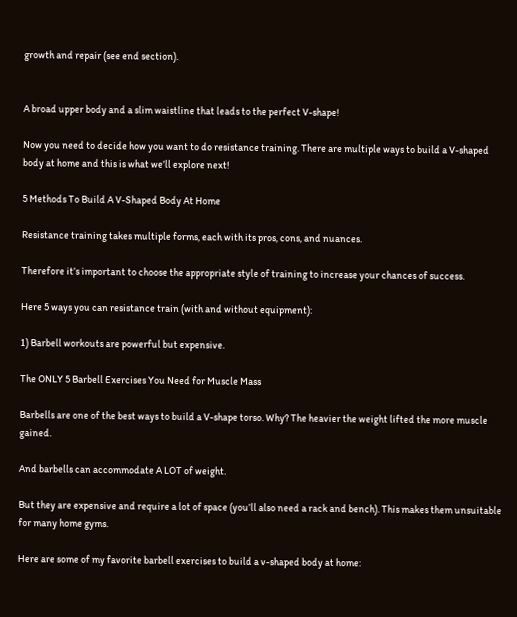growth and repair (see end section).


A broad upper body and a slim waistline that leads to the perfect V-shape!

Now you need to decide how you want to do resistance training. There are multiple ways to build a V-shaped body at home and this is what we’ll explore next!

5 Methods To Build A V-Shaped Body At Home

Resistance training takes multiple forms, each with its pros, cons, and nuances.

Therefore it’s important to choose the appropriate style of training to increase your chances of success.

Here 5 ways you can resistance train (with and without equipment):

1) Barbell workouts are powerful but expensive.

The ONLY 5 Barbell Exercises You Need for Muscle Mass

Barbells are one of the best ways to build a V-shape torso. Why? The heavier the weight lifted the more muscle gained.

And barbells can accommodate A LOT of weight.

But they are expensive and require a lot of space (you’ll also need a rack and bench). This makes them unsuitable for many home gyms.

Here are some of my favorite barbell exercises to build a v-shaped body at home: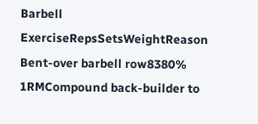Barbell ExerciseRepsSetsWeightReason
Bent-over barbell row8380% 1RMCompound back-builder to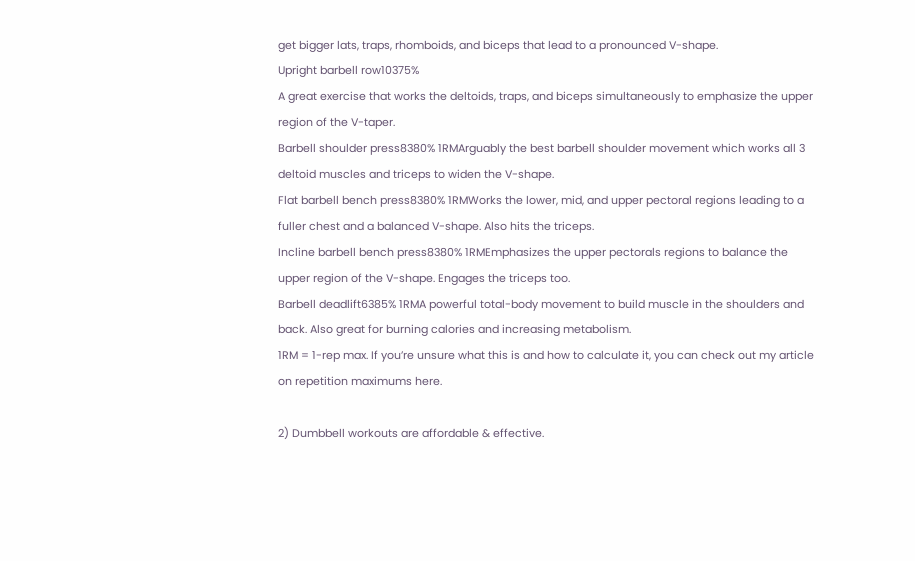get bigger lats, traps, rhomboids, and biceps that lead to a pronounced V-shape.
Upright barbell row10375%
A great exercise that works the deltoids, traps, and biceps simultaneously to emphasize the upper region of the V-taper.
Barbell shoulder press8380% 1RMArguably the best barbell shoulder movement which works all 3 deltoid muscles and triceps to widen the V-shape.
Flat barbell bench press8380% 1RMWorks the lower, mid, and upper pectoral regions leading to a fuller chest and a balanced V-shape. Also hits the triceps.
Incline barbell bench press8380% 1RMEmphasizes the upper pectorals regions to balance the upper region of the V-shape. Engages the triceps too.
Barbell deadlift6385% 1RMA powerful total-body movement to build muscle in the shoulders and back. Also great for burning calories and increasing metabolism.
1RM = 1-rep max. If you’re unsure what this is and how to calculate it, you can check out my article on repetition maximums here.

2) Dumbbell workouts are affordable & effective.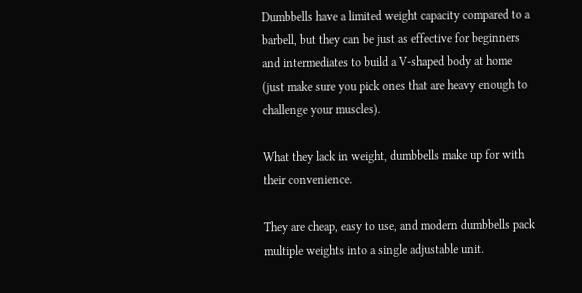Dumbbells have a limited weight capacity compared to a barbell, but they can be just as effective for beginners and intermediates to build a V-shaped body at home (just make sure you pick ones that are heavy enough to challenge your muscles).

What they lack in weight, dumbbells make up for with their convenience.

They are cheap, easy to use, and modern dumbbells pack multiple weights into a single adjustable unit.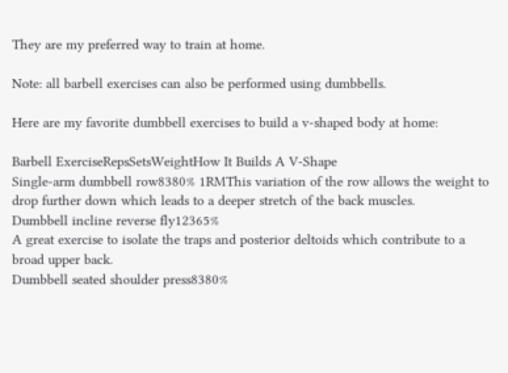They are my preferred way to train at home.

Note: all barbell exercises can also be performed using dumbbells.

Here are my favorite dumbbell exercises to build a v-shaped body at home:

Barbell ExerciseRepsSetsWeightHow It Builds A V-Shape
Single-arm dumbbell row8380% 1RMThis variation of the row allows the weight to drop further down which leads to a deeper stretch of the back muscles.
Dumbbell incline reverse fly12365%
A great exercise to isolate the traps and posterior deltoids which contribute to a broad upper back.
Dumbbell seated shoulder press8380%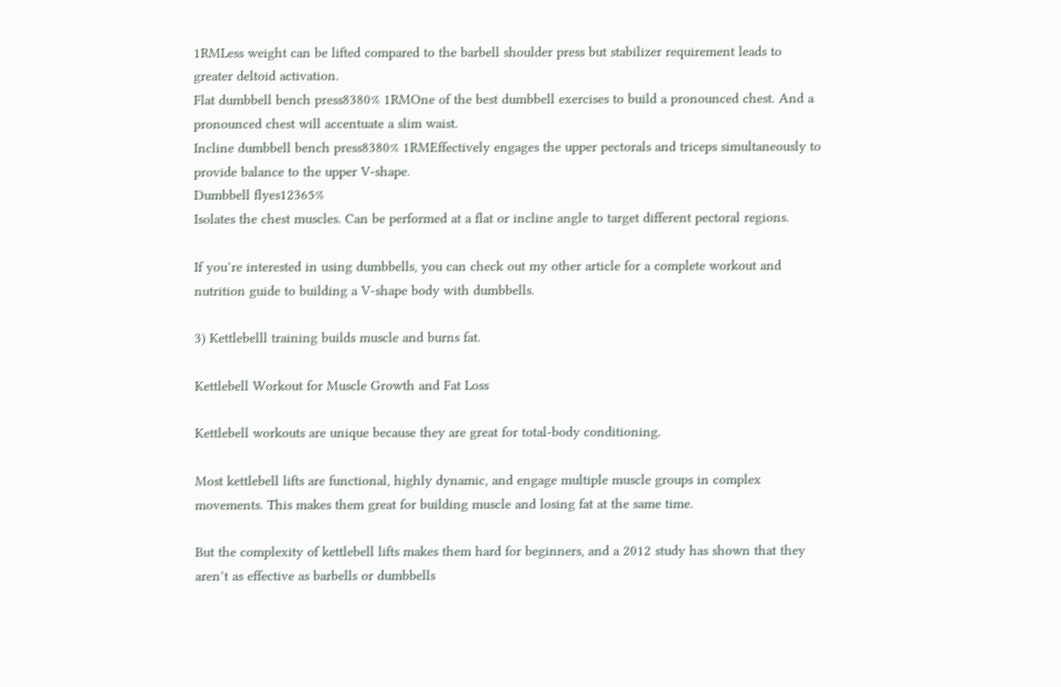1RMLess weight can be lifted compared to the barbell shoulder press but stabilizer requirement leads to greater deltoid activation.
Flat dumbbell bench press8380% 1RMOne of the best dumbbell exercises to build a pronounced chest. And a pronounced chest will accentuate a slim waist.
Incline dumbbell bench press8380% 1RMEffectively engages the upper pectorals and triceps simultaneously to provide balance to the upper V-shape.
Dumbbell flyes12365%
Isolates the chest muscles. Can be performed at a flat or incline angle to target different pectoral regions.

If you’re interested in using dumbbells, you can check out my other article for a complete workout and nutrition guide to building a V-shape body with dumbbells.

3) Kettlebelll training builds muscle and burns fat.

Kettlebell Workout for Muscle Growth and Fat Loss

Kettlebell workouts are unique because they are great for total-body conditioning.

Most kettlebell lifts are functional, highly dynamic, and engage multiple muscle groups in complex movements. This makes them great for building muscle and losing fat at the same time.

But the complexity of kettlebell lifts makes them hard for beginners, and a 2012 study has shown that they aren’t as effective as barbells or dumbbells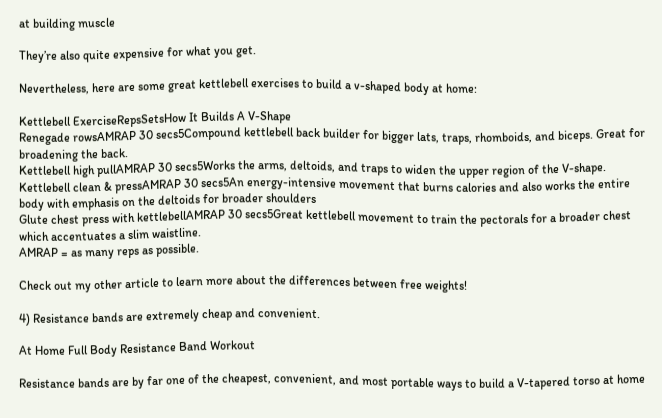at building muscle

They’re also quite expensive for what you get.

Nevertheless, here are some great kettlebell exercises to build a v-shaped body at home:

Kettlebell ExerciseRepsSetsHow It Builds A V-Shape
Renegade rowsAMRAP 30 secs5Compound kettlebell back builder for bigger lats, traps, rhomboids, and biceps. Great for broadening the back.
Kettlebell high pullAMRAP 30 secs5Works the arms, deltoids, and traps to widen the upper region of the V-shape.
Kettlebell clean & pressAMRAP 30 secs5An energy-intensive movement that burns calories and also works the entire body with emphasis on the deltoids for broader shoulders
Glute chest press with kettlebellAMRAP 30 secs5Great kettlebell movement to train the pectorals for a broader chest which accentuates a slim waistline.
AMRAP = as many reps as possible.

Check out my other article to learn more about the differences between free weights!

4) Resistance bands are extremely cheap and convenient.

At Home Full Body Resistance Band Workout

Resistance bands are by far one of the cheapest, convenient, and most portable ways to build a V-tapered torso at home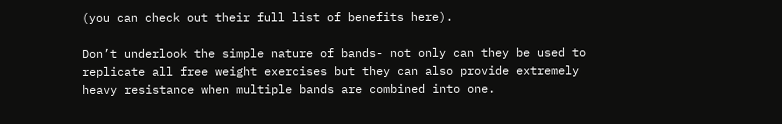(you can check out their full list of benefits here).

Don’t underlook the simple nature of bands- not only can they be used to replicate all free weight exercises but they can also provide extremely heavy resistance when multiple bands are combined into one.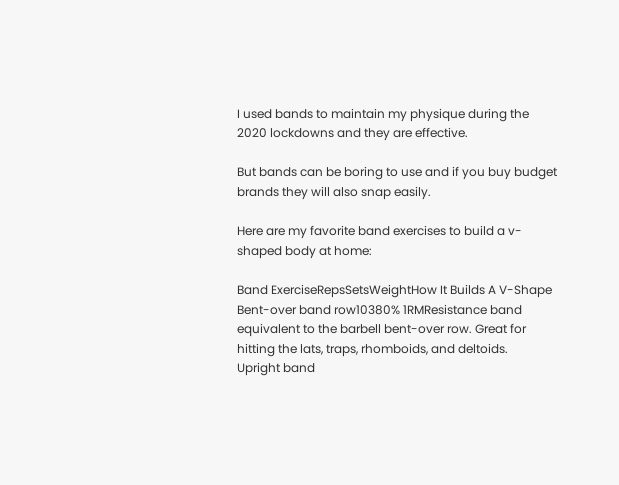I used bands to maintain my physique during the 2020 lockdowns and they are effective.

But bands can be boring to use and if you buy budget brands they will also snap easily.

Here are my favorite band exercises to build a v-shaped body at home:

Band ExerciseRepsSetsWeightHow It Builds A V-Shape
Bent-over band row10380% 1RMResistance band equivalent to the barbell bent-over row. Great for hitting the lats, traps, rhomboids, and deltoids.
Upright band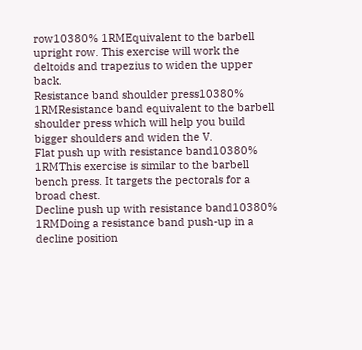row10380% 1RMEquivalent to the barbell upright row. This exercise will work the deltoids and trapezius to widen the upper back.
Resistance band shoulder press10380% 1RMResistance band equivalent to the barbell shoulder press which will help you build bigger shoulders and widen the V.
Flat push up with resistance band10380% 1RMThis exercise is similar to the barbell bench press. It targets the pectorals for a broad chest.
Decline push up with resistance band10380% 1RMDoing a resistance band push-up in a decline position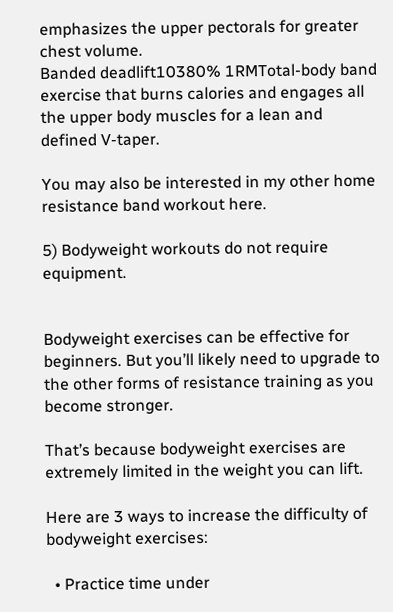emphasizes the upper pectorals for greater chest volume.
Banded deadlift10380% 1RMTotal-body band exercise that burns calories and engages all the upper body muscles for a lean and defined V-taper.

You may also be interested in my other home resistance band workout here.

5) Bodyweight workouts do not require equipment.


Bodyweight exercises can be effective for beginners. But you’ll likely need to upgrade to the other forms of resistance training as you become stronger.

That’s because bodyweight exercises are extremely limited in the weight you can lift.

Here are 3 ways to increase the difficulty of bodyweight exercises:

  • Practice time under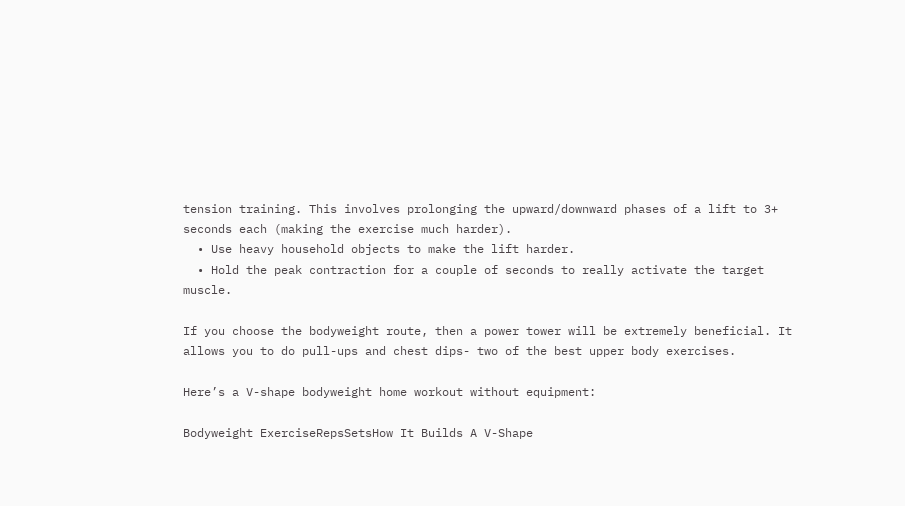tension training. This involves prolonging the upward/downward phases of a lift to 3+ seconds each (making the exercise much harder).
  • Use heavy household objects to make the lift harder.
  • Hold the peak contraction for a couple of seconds to really activate the target muscle.

If you choose the bodyweight route, then a power tower will be extremely beneficial. It allows you to do pull-ups and chest dips- two of the best upper body exercises.

Here’s a V-shape bodyweight home workout without equipment:

Bodyweight ExerciseRepsSetsHow It Builds A V-Shape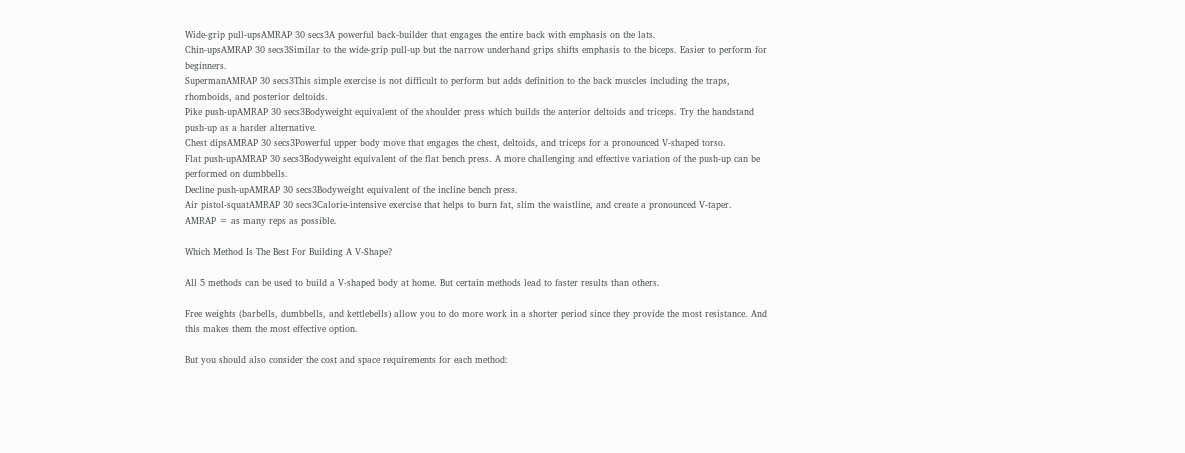Wide-grip pull-upsAMRAP 30 secs3A powerful back-builder that engages the entire back with emphasis on the lats.
Chin-upsAMRAP 30 secs3Similar to the wide-grip pull-up but the narrow underhand grips shifts emphasis to the biceps. Easier to perform for beginners.
SupermanAMRAP 30 secs3This simple exercise is not difficult to perform but adds definition to the back muscles including the traps, rhomboids, and posterior deltoids.
Pike push-upAMRAP 30 secs3Bodyweight equivalent of the shoulder press which builds the anterior deltoids and triceps. Try the handstand push-up as a harder alternative.
Chest dipsAMRAP 30 secs3Powerful upper body move that engages the chest, deltoids, and triceps for a pronounced V-shaped torso.
Flat push-upAMRAP 30 secs3Bodyweight equivalent of the flat bench press. A more challenging and effective variation of the push-up can be performed on dumbbells.
Decline push-upAMRAP 30 secs3Bodyweight equivalent of the incline bench press.
Air pistol-squatAMRAP 30 secs3Calorie-intensive exercise that helps to burn fat, slim the waistline, and create a pronounced V-taper.
AMRAP = as many reps as possible.

Which Method Is The Best For Building A V-Shape?

All 5 methods can be used to build a V-shaped body at home. But certain methods lead to faster results than others.

Free weights (barbells, dumbbells, and kettlebells) allow you to do more work in a shorter period since they provide the most resistance. And this makes them the most effective option.

But you should also consider the cost and space requirements for each method: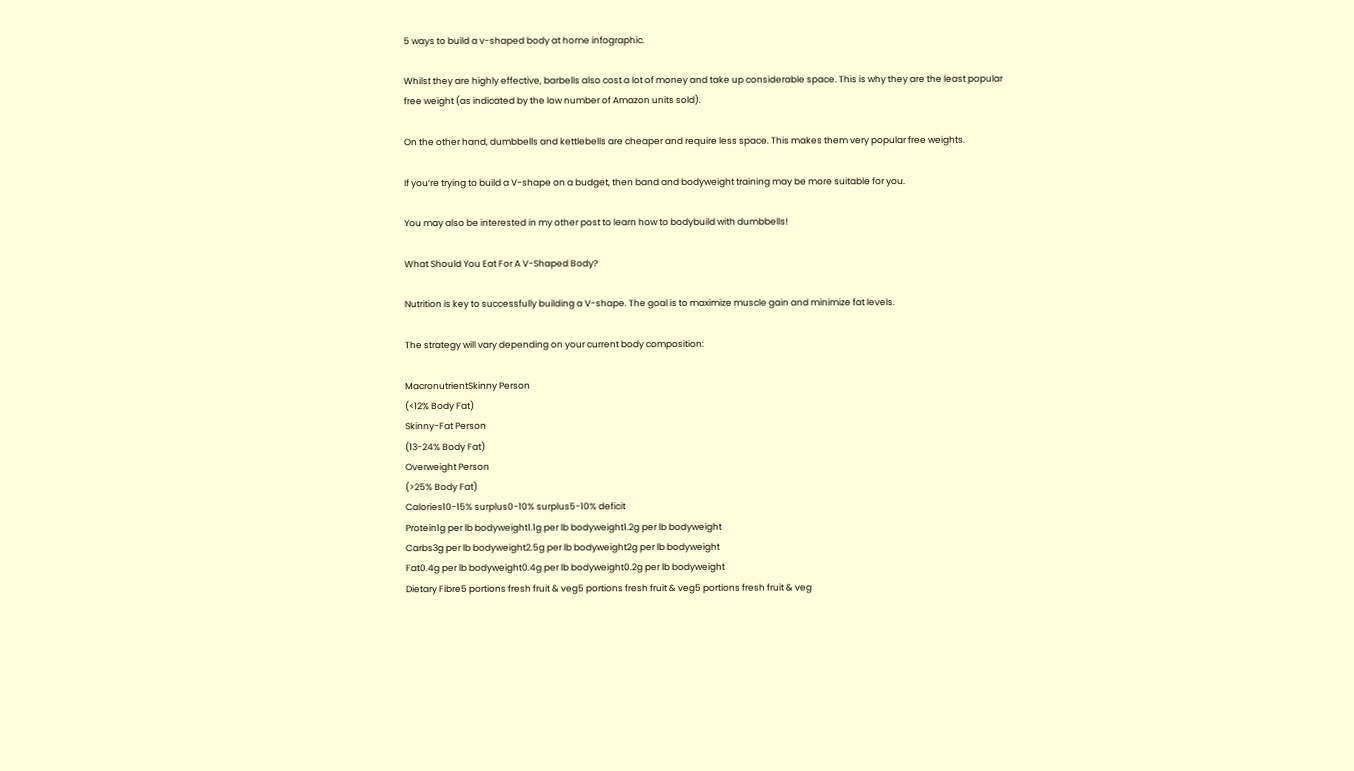5 ways to build a v-shaped body at home infographic.

Whilst they are highly effective, barbells also cost a lot of money and take up considerable space. This is why they are the least popular free weight (as indicated by the low number of Amazon units sold).

On the other hand, dumbbells and kettlebells are cheaper and require less space. This makes them very popular free weights.

If you’re trying to build a V-shape on a budget, then band and bodyweight training may be more suitable for you.

You may also be interested in my other post to learn how to bodybuild with dumbbells!

What Should You Eat For A V-Shaped Body?

Nutrition is key to successfully building a V-shape. The goal is to maximize muscle gain and minimize fat levels.

The strategy will vary depending on your current body composition:

MacronutrientSkinny Person
(<12% Body Fat)
Skinny-Fat Person
(13-24% Body Fat)
Overweight Person
(>25% Body Fat)
Calories10-15% surplus0-10% surplus5-10% deficit
Protein1g per lb bodyweight1.1g per lb bodyweight1.2g per lb bodyweight
Carbs3g per lb bodyweight2.5g per lb bodyweight2g per lb bodyweight
Fat0.4g per lb bodyweight0.4g per lb bodyweight0.2g per lb bodyweight
Dietary Fibre5 portions fresh fruit & veg5 portions fresh fruit & veg5 portions fresh fruit & veg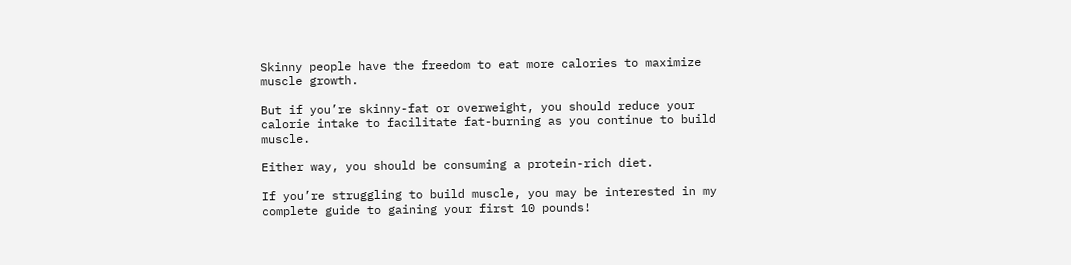Skinny people have the freedom to eat more calories to maximize muscle growth.

But if you’re skinny-fat or overweight, you should reduce your calorie intake to facilitate fat-burning as you continue to build muscle.

Either way, you should be consuming a protein-rich diet.

If you’re struggling to build muscle, you may be interested in my complete guide to gaining your first 10 pounds!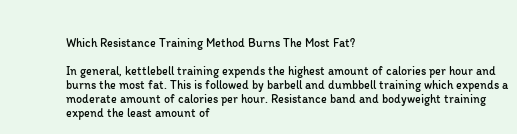Which Resistance Training Method Burns The Most Fat?

In general, kettlebell training expends the highest amount of calories per hour and burns the most fat. This is followed by barbell and dumbbell training which expends a moderate amount of calories per hour. Resistance band and bodyweight training expend the least amount of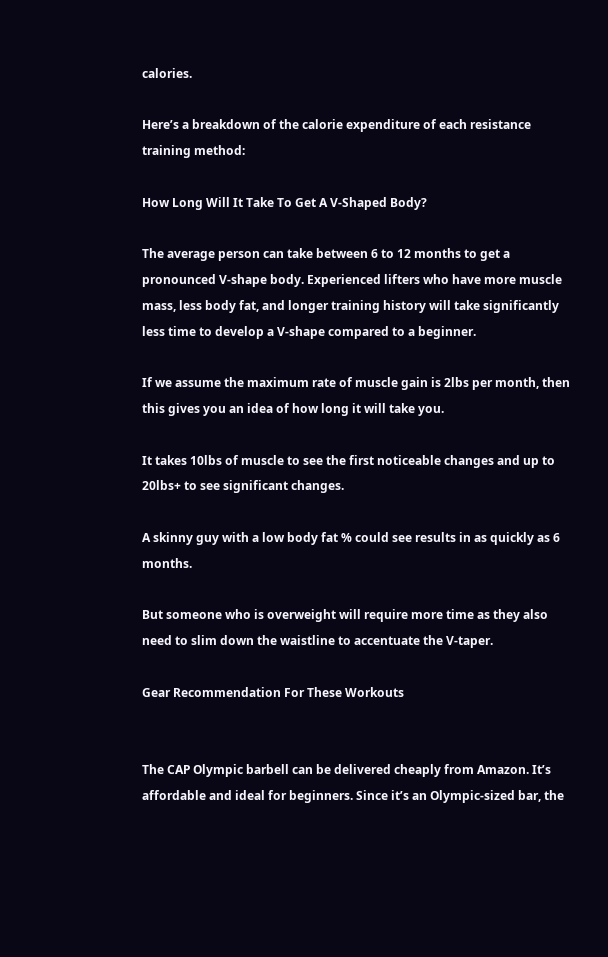calories.

Here’s a breakdown of the calorie expenditure of each resistance training method:

How Long Will It Take To Get A V-Shaped Body?

The average person can take between 6 to 12 months to get a pronounced V-shape body. Experienced lifters who have more muscle mass, less body fat, and longer training history will take significantly less time to develop a V-shape compared to a beginner.

If we assume the maximum rate of muscle gain is 2lbs per month, then this gives you an idea of how long it will take you.

It takes 10lbs of muscle to see the first noticeable changes and up to 20lbs+ to see significant changes.

A skinny guy with a low body fat % could see results in as quickly as 6 months.

But someone who is overweight will require more time as they also need to slim down the waistline to accentuate the V-taper.

Gear Recommendation For These Workouts


The CAP Olympic barbell can be delivered cheaply from Amazon. It’s affordable and ideal for beginners. Since it’s an Olympic-sized bar, the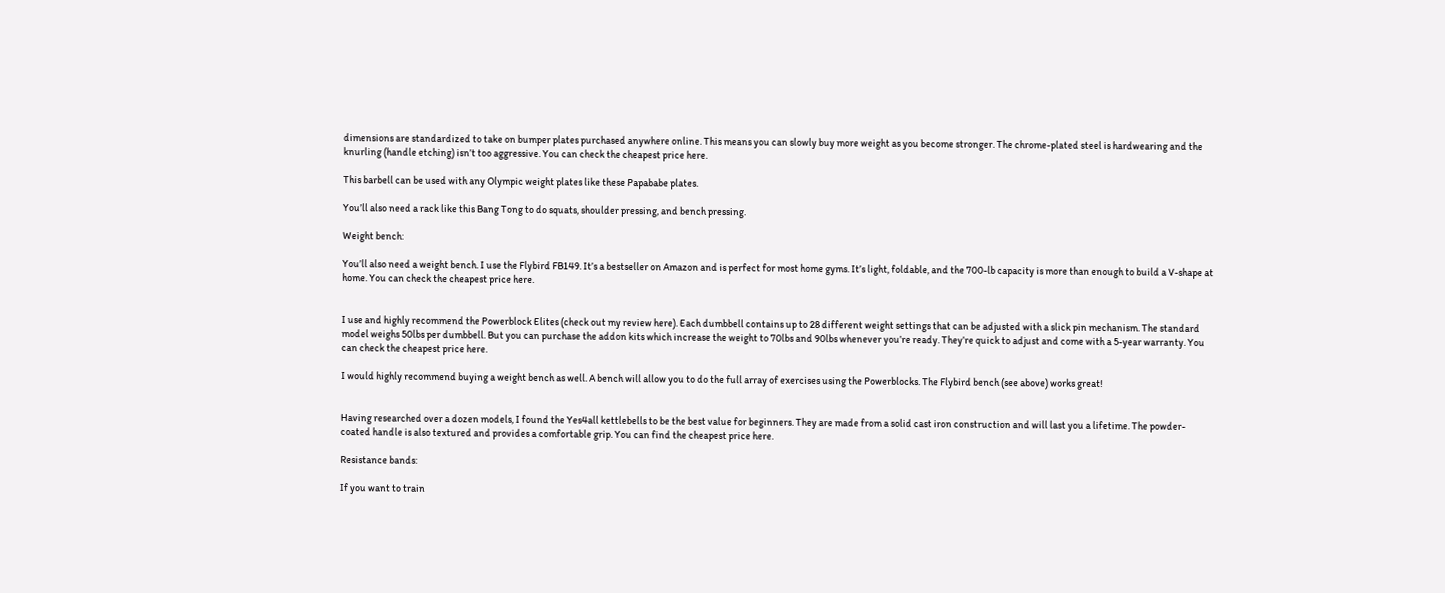dimensions are standardized to take on bumper plates purchased anywhere online. This means you can slowly buy more weight as you become stronger. The chrome-plated steel is hardwearing and the knurling (handle etching) isn’t too aggressive. You can check the cheapest price here.

This barbell can be used with any Olympic weight plates like these Papababe plates.

You’ll also need a rack like this Bang Tong to do squats, shoulder pressing, and bench pressing.

Weight bench:

You’ll also need a weight bench. I use the Flybird FB149. It’s a bestseller on Amazon and is perfect for most home gyms. It’s light, foldable, and the 700-lb capacity is more than enough to build a V-shape at home. You can check the cheapest price here.


I use and highly recommend the Powerblock Elites (check out my review here). Each dumbbell contains up to 28 different weight settings that can be adjusted with a slick pin mechanism. The standard model weighs 50lbs per dumbbell. But you can purchase the addon kits which increase the weight to 70lbs and 90lbs whenever you’re ready. They’re quick to adjust and come with a 5-year warranty. You can check the cheapest price here.

I would highly recommend buying a weight bench as well. A bench will allow you to do the full array of exercises using the Powerblocks. The Flybird bench (see above) works great!


Having researched over a dozen models, I found the Yes4all kettlebells to be the best value for beginners. They are made from a solid cast iron construction and will last you a lifetime. The powder-coated handle is also textured and provides a comfortable grip. You can find the cheapest price here.

Resistance bands:

If you want to train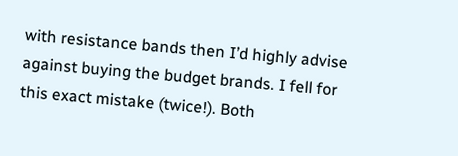with resistance bands then I’d highly advise against buying the budget brands. I fell for this exact mistake (twice!). Both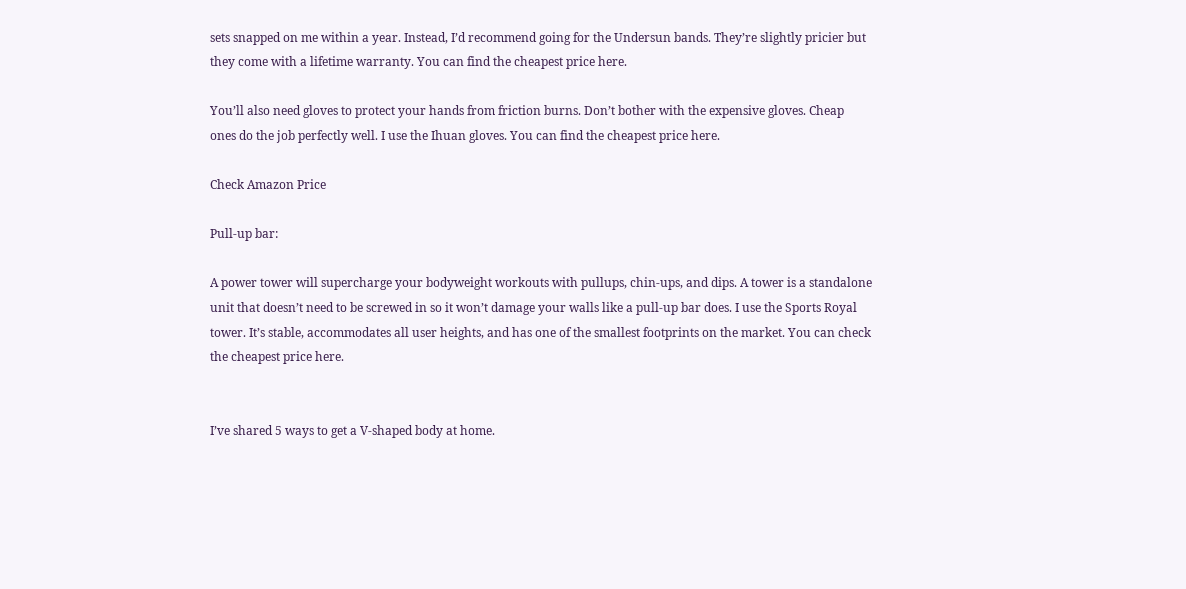sets snapped on me within a year. Instead, I’d recommend going for the Undersun bands. They’re slightly pricier but they come with a lifetime warranty. You can find the cheapest price here.

You’ll also need gloves to protect your hands from friction burns. Don’t bother with the expensive gloves. Cheap ones do the job perfectly well. I use the Ihuan gloves. You can find the cheapest price here.

Check Amazon Price

Pull-up bar:

A power tower will supercharge your bodyweight workouts with pullups, chin-ups, and dips. A tower is a standalone unit that doesn’t need to be screwed in so it won’t damage your walls like a pull-up bar does. I use the Sports Royal tower. It’s stable, accommodates all user heights, and has one of the smallest footprints on the market. You can check the cheapest price here.


I’ve shared 5 ways to get a V-shaped body at home.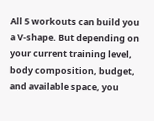All 5 workouts can build you a V-shape. But depending on your current training level, body composition, budget, and available space, you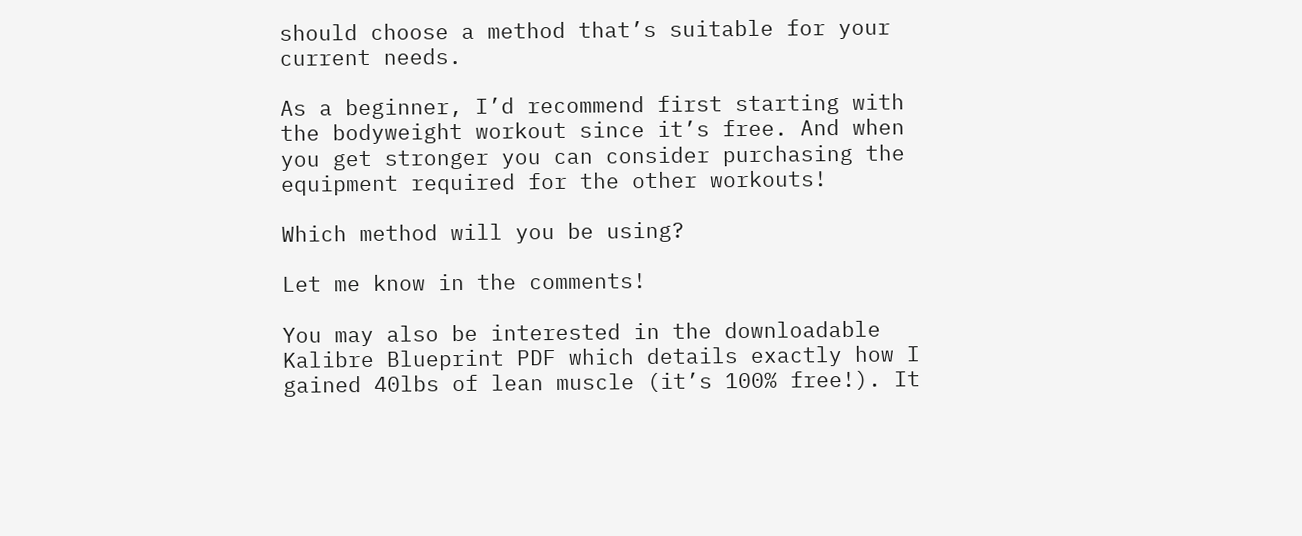should choose a method that’s suitable for your current needs.

As a beginner, I’d recommend first starting with the bodyweight workout since it’s free. And when you get stronger you can consider purchasing the equipment required for the other workouts!

Which method will you be using?

Let me know in the comments!

You may also be interested in the downloadable Kalibre Blueprint PDF which details exactly how I gained 40lbs of lean muscle (it’s 100% free!). It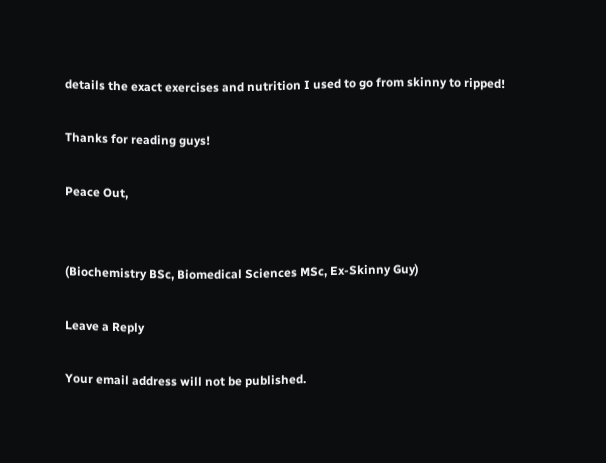details the exact exercises and nutrition I used to go from skinny to ripped!

Thanks for reading guys!

Peace Out,


(Biochemistry BSc, Biomedical Sciences MSc, Ex-Skinny Guy)

Leave a Reply

Your email address will not be published.